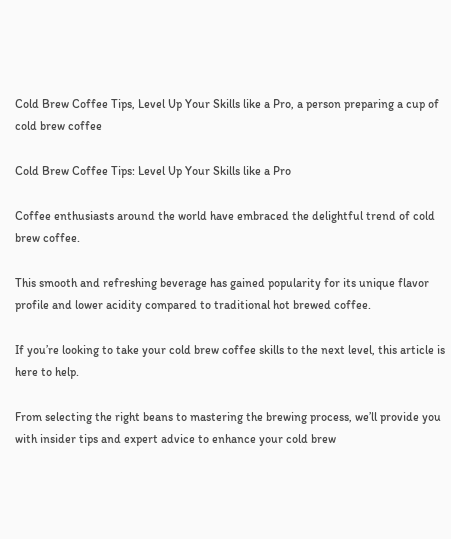Cold Brew Coffee Tips, Level Up Your Skills like a Pro, a person preparing a cup of cold brew coffee

Cold Brew Coffee Tips: Level Up Your Skills like a Pro

Coffee enthusiasts around the world have embraced the delightful trend of cold brew coffee.

This smooth and refreshing beverage has gained popularity for its unique flavor profile and lower acidity compared to traditional hot brewed coffee.

If you’re looking to take your cold brew coffee skills to the next level, this article is here to help.

From selecting the right beans to mastering the brewing process, we’ll provide you with insider tips and expert advice to enhance your cold brew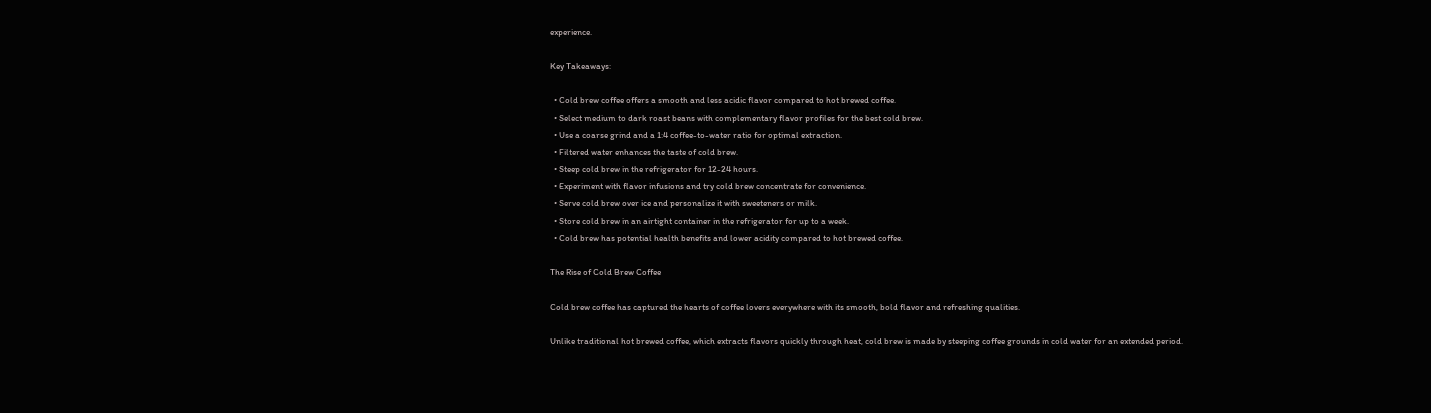experience.

Key Takeaways:

  • Cold brew coffee offers a smooth and less acidic flavor compared to hot brewed coffee.
  • Select medium to dark roast beans with complementary flavor profiles for the best cold brew.
  • Use a coarse grind and a 1:4 coffee-to-water ratio for optimal extraction.
  • Filtered water enhances the taste of cold brew.
  • Steep cold brew in the refrigerator for 12-24 hours.
  • Experiment with flavor infusions and try cold brew concentrate for convenience.
  • Serve cold brew over ice and personalize it with sweeteners or milk.
  • Store cold brew in an airtight container in the refrigerator for up to a week.
  • Cold brew has potential health benefits and lower acidity compared to hot brewed coffee.

The Rise of Cold Brew Coffee

Cold brew coffee has captured the hearts of coffee lovers everywhere with its smooth, bold flavor and refreshing qualities.

Unlike traditional hot brewed coffee, which extracts flavors quickly through heat, cold brew is made by steeping coffee grounds in cold water for an extended period.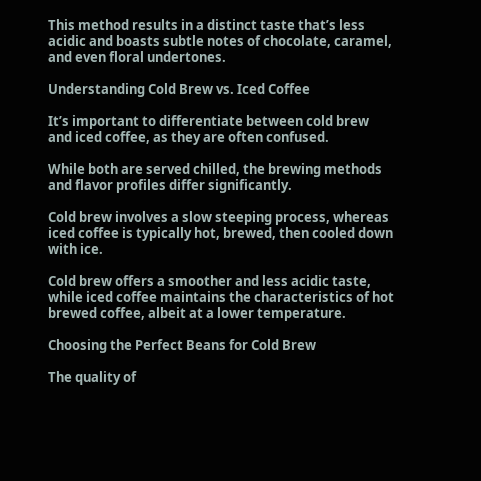This method results in a distinct taste that’s less acidic and boasts subtle notes of chocolate, caramel, and even floral undertones.

Understanding Cold Brew vs. Iced Coffee

It’s important to differentiate between cold brew and iced coffee, as they are often confused.

While both are served chilled, the brewing methods and flavor profiles differ significantly.

Cold brew involves a slow steeping process, whereas iced coffee is typically hot, brewed, then cooled down with ice.

Cold brew offers a smoother and less acidic taste, while iced coffee maintains the characteristics of hot brewed coffee, albeit at a lower temperature.

Choosing the Perfect Beans for Cold Brew

The quality of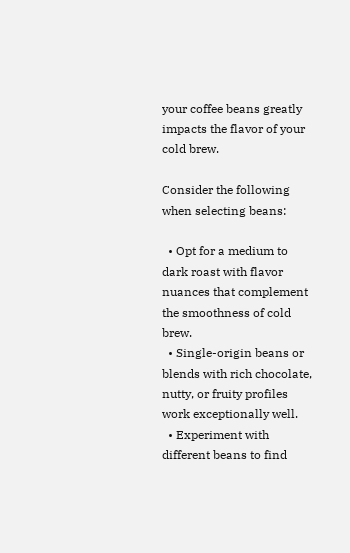your coffee beans greatly impacts the flavor of your cold brew.

Consider the following when selecting beans:

  • Opt for a medium to dark roast with flavor nuances that complement the smoothness of cold brew.
  • Single-origin beans or blends with rich chocolate, nutty, or fruity profiles work exceptionally well.
  • Experiment with different beans to find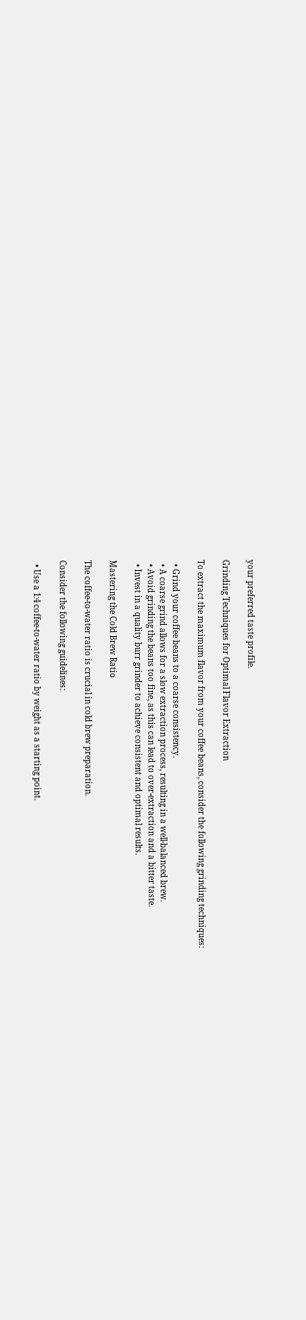your preferred taste profile.

Grinding Techniques for Optimal Flavor Extraction

To extract the maximum flavor from your coffee beans, consider the following grinding techniques:

  • Grind your coffee beans to a coarse consistency.
  • A coarse grind allows for a slow extraction process, resulting in a well-balanced brew.
  • Avoid grinding the beans too fine, as this can lead to over-extraction and a bitter taste.
  • Invest in a quality burr grinder to achieve consistent and optimal results.

Mastering the Cold Brew Ratio

The coffee-to-water ratio is crucial in cold brew preparation.

Consider the following guidelines:

  • Use a 1:4 coffee-to-water ratio by weight as a starting point.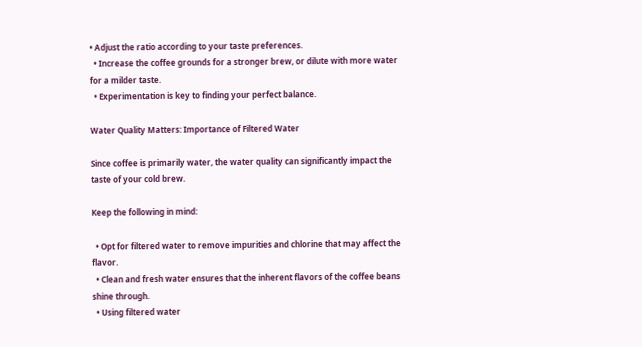• Adjust the ratio according to your taste preferences.
  • Increase the coffee grounds for a stronger brew, or dilute with more water for a milder taste.
  • Experimentation is key to finding your perfect balance.

Water Quality Matters: Importance of Filtered Water

Since coffee is primarily water, the water quality can significantly impact the taste of your cold brew.

Keep the following in mind:

  • Opt for filtered water to remove impurities and chlorine that may affect the flavor.
  • Clean and fresh water ensures that the inherent flavors of the coffee beans shine through.
  • Using filtered water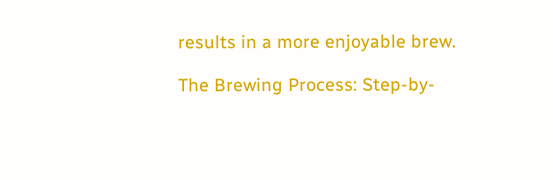results in a more enjoyable brew.

The Brewing Process: Step-by-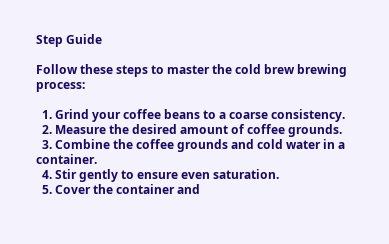Step Guide

Follow these steps to master the cold brew brewing process:

  1. Grind your coffee beans to a coarse consistency.
  2. Measure the desired amount of coffee grounds.
  3. Combine the coffee grounds and cold water in a container.
  4. Stir gently to ensure even saturation.
  5. Cover the container and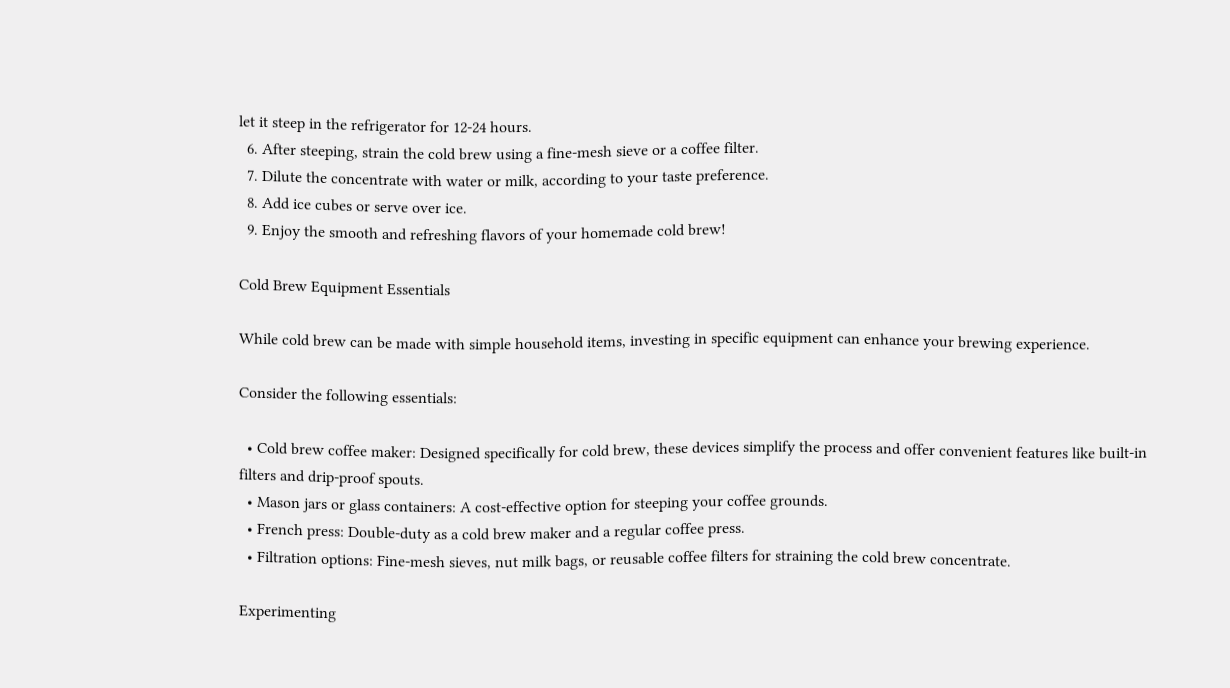let it steep in the refrigerator for 12-24 hours.
  6. After steeping, strain the cold brew using a fine-mesh sieve or a coffee filter.
  7. Dilute the concentrate with water or milk, according to your taste preference.
  8. Add ice cubes or serve over ice.
  9. Enjoy the smooth and refreshing flavors of your homemade cold brew!

Cold Brew Equipment Essentials

While cold brew can be made with simple household items, investing in specific equipment can enhance your brewing experience.

Consider the following essentials:

  • Cold brew coffee maker: Designed specifically for cold brew, these devices simplify the process and offer convenient features like built-in filters and drip-proof spouts.
  • Mason jars or glass containers: A cost-effective option for steeping your coffee grounds.
  • French press: Double-duty as a cold brew maker and a regular coffee press.
  • Filtration options: Fine-mesh sieves, nut milk bags, or reusable coffee filters for straining the cold brew concentrate.

Experimenting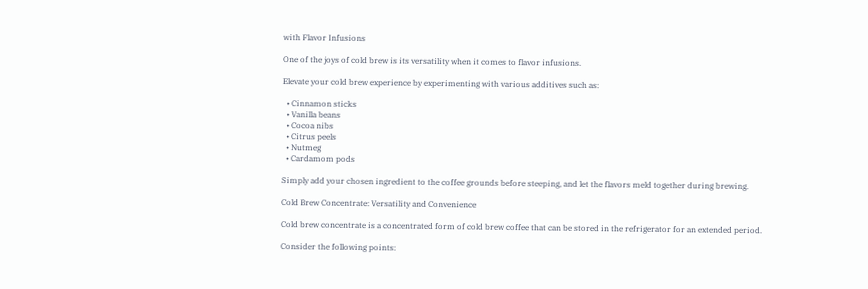with Flavor Infusions

One of the joys of cold brew is its versatility when it comes to flavor infusions.

Elevate your cold brew experience by experimenting with various additives such as:

  • Cinnamon sticks
  • Vanilla beans
  • Cocoa nibs
  • Citrus peels
  • Nutmeg
  • Cardamom pods

Simply add your chosen ingredient to the coffee grounds before steeping, and let the flavors meld together during brewing.

Cold Brew Concentrate: Versatility and Convenience

Cold brew concentrate is a concentrated form of cold brew coffee that can be stored in the refrigerator for an extended period.

Consider the following points: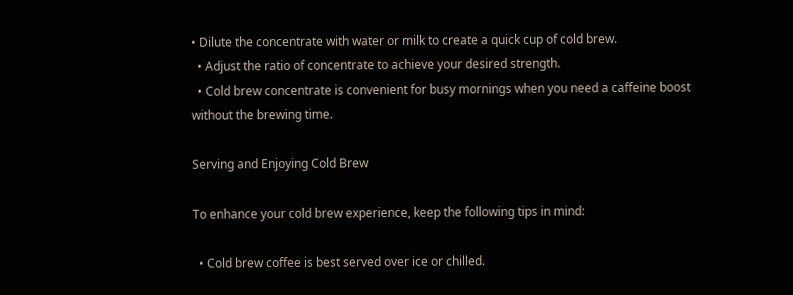• Dilute the concentrate with water or milk to create a quick cup of cold brew.
  • Adjust the ratio of concentrate to achieve your desired strength.
  • Cold brew concentrate is convenient for busy mornings when you need a caffeine boost without the brewing time.

Serving and Enjoying Cold Brew

To enhance your cold brew experience, keep the following tips in mind:

  • Cold brew coffee is best served over ice or chilled.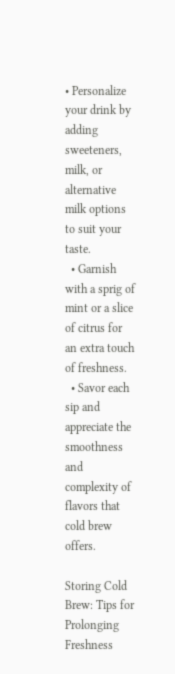• Personalize your drink by adding sweeteners, milk, or alternative milk options to suit your taste.
  • Garnish with a sprig of mint or a slice of citrus for an extra touch of freshness.
  • Savor each sip and appreciate the smoothness and complexity of flavors that cold brew offers.

Storing Cold Brew: Tips for Prolonging Freshness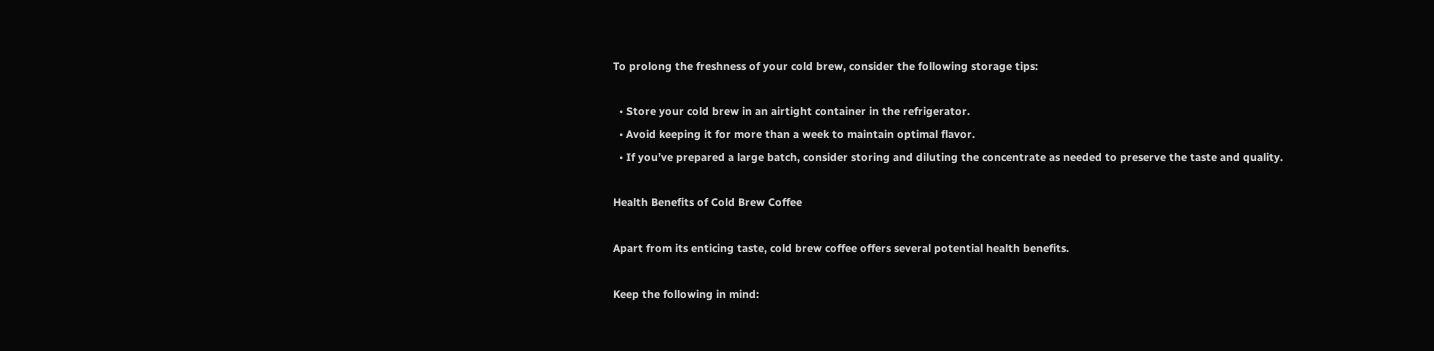To prolong the freshness of your cold brew, consider the following storage tips:

  • Store your cold brew in an airtight container in the refrigerator.
  • Avoid keeping it for more than a week to maintain optimal flavor.
  • If you’ve prepared a large batch, consider storing and diluting the concentrate as needed to preserve the taste and quality.

Health Benefits of Cold Brew Coffee

Apart from its enticing taste, cold brew coffee offers several potential health benefits.

Keep the following in mind: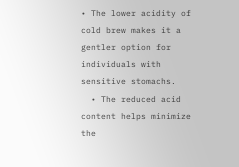• The lower acidity of cold brew makes it a gentler option for individuals with sensitive stomachs.
  • The reduced acid content helps minimize the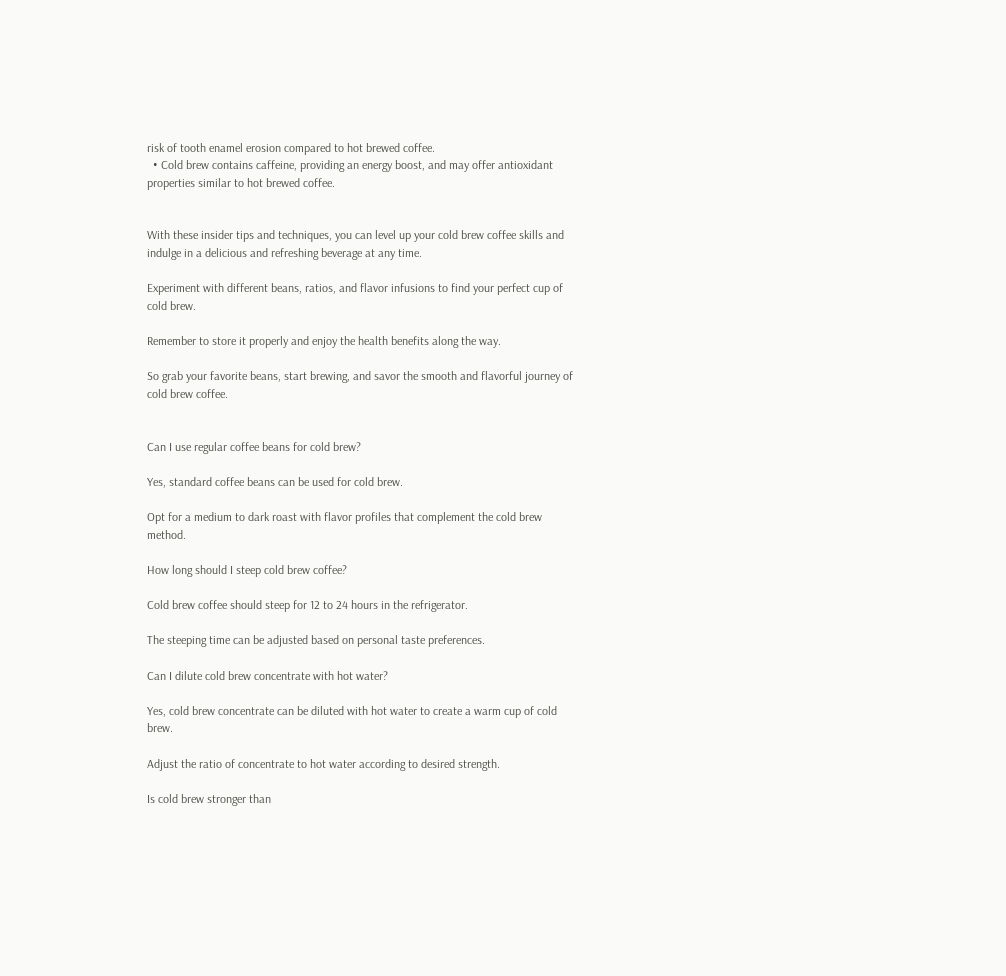risk of tooth enamel erosion compared to hot brewed coffee.
  • Cold brew contains caffeine, providing an energy boost, and may offer antioxidant properties similar to hot brewed coffee.


With these insider tips and techniques, you can level up your cold brew coffee skills and indulge in a delicious and refreshing beverage at any time.

Experiment with different beans, ratios, and flavor infusions to find your perfect cup of cold brew.

Remember to store it properly and enjoy the health benefits along the way.

So grab your favorite beans, start brewing, and savor the smooth and flavorful journey of cold brew coffee.


Can I use regular coffee beans for cold brew?

Yes, standard coffee beans can be used for cold brew.

Opt for a medium to dark roast with flavor profiles that complement the cold brew method.

How long should I steep cold brew coffee?

Cold brew coffee should steep for 12 to 24 hours in the refrigerator.

The steeping time can be adjusted based on personal taste preferences.

Can I dilute cold brew concentrate with hot water?

Yes, cold brew concentrate can be diluted with hot water to create a warm cup of cold brew.

Adjust the ratio of concentrate to hot water according to desired strength.

Is cold brew stronger than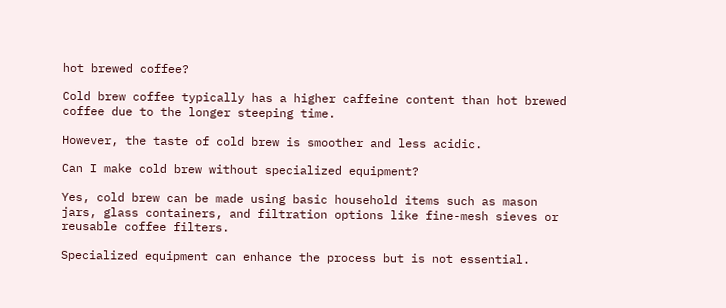hot brewed coffee?

Cold brew coffee typically has a higher caffeine content than hot brewed coffee due to the longer steeping time.

However, the taste of cold brew is smoother and less acidic.

Can I make cold brew without specialized equipment?

Yes, cold brew can be made using basic household items such as mason jars, glass containers, and filtration options like fine-mesh sieves or reusable coffee filters.

Specialized equipment can enhance the process but is not essential.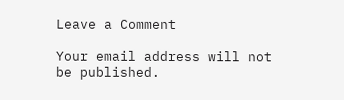Leave a Comment

Your email address will not be published.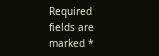Required fields are marked *